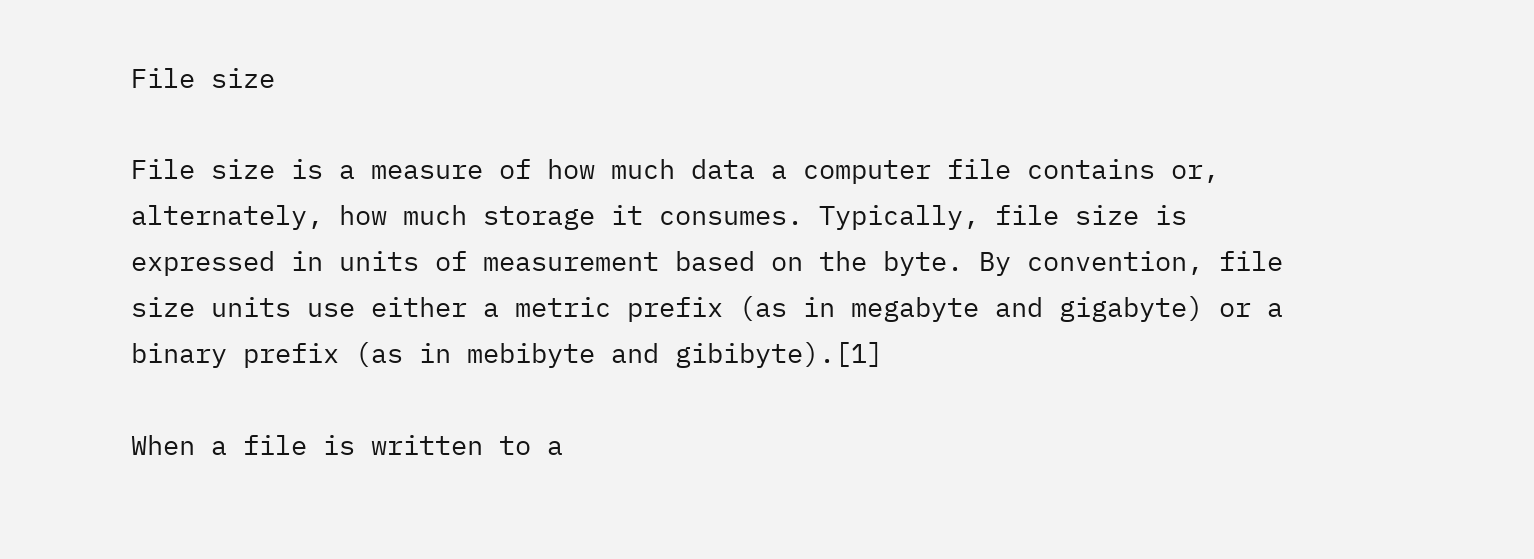File size

File size is a measure of how much data a computer file contains or, alternately, how much storage it consumes. Typically, file size is expressed in units of measurement based on the byte. By convention, file size units use either a metric prefix (as in megabyte and gigabyte) or a binary prefix (as in mebibyte and gibibyte).[1]

When a file is written to a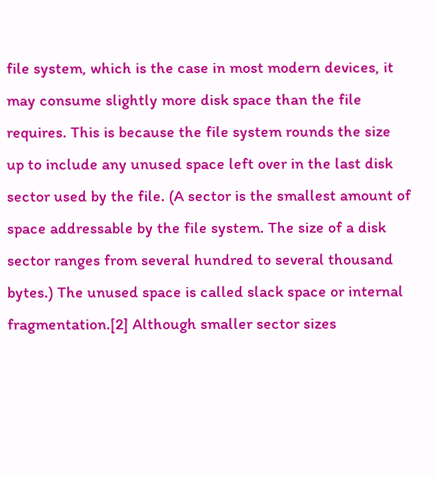file system, which is the case in most modern devices, it may consume slightly more disk space than the file requires. This is because the file system rounds the size up to include any unused space left over in the last disk sector used by the file. (A sector is the smallest amount of space addressable by the file system. The size of a disk sector ranges from several hundred to several thousand bytes.) The unused space is called slack space or internal fragmentation.[2] Although smaller sector sizes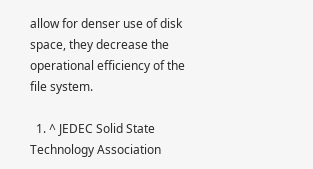allow for denser use of disk space, they decrease the operational efficiency of the file system.

  1. ^ JEDEC Solid State Technology Association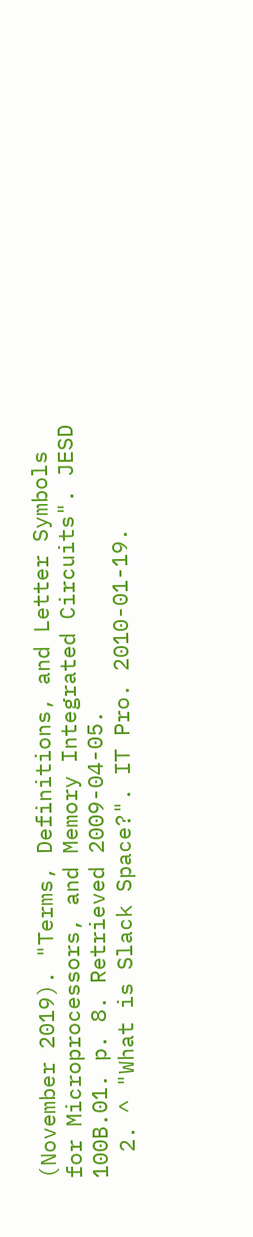(November 2019). "Terms, Definitions, and Letter Symbols for Microprocessors, and Memory Integrated Circuits". JESD 100B.01. p. 8. Retrieved 2009-04-05.
  2. ^ "What is Slack Space?". IT Pro. 2010-01-19.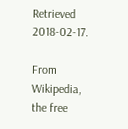Retrieved 2018-02-17.

From Wikipedia, the free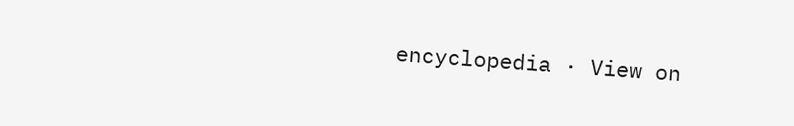encyclopedia · View on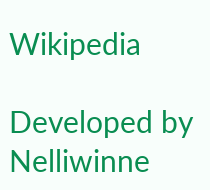Wikipedia

Developed by Nelliwinne